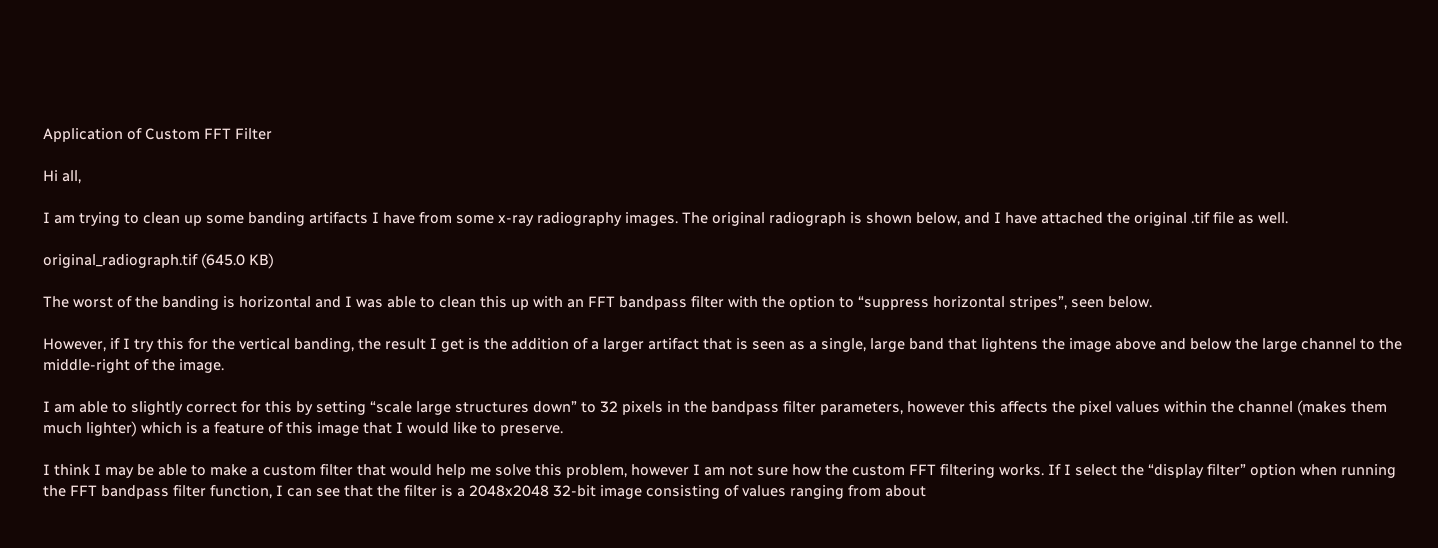Application of Custom FFT Filter

Hi all,

I am trying to clean up some banding artifacts I have from some x-ray radiography images. The original radiograph is shown below, and I have attached the original .tif file as well.

original_radiograph.tif (645.0 KB)

The worst of the banding is horizontal and I was able to clean this up with an FFT bandpass filter with the option to “suppress horizontal stripes”, seen below.

However, if I try this for the vertical banding, the result I get is the addition of a larger artifact that is seen as a single, large band that lightens the image above and below the large channel to the middle-right of the image.

I am able to slightly correct for this by setting “scale large structures down” to 32 pixels in the bandpass filter parameters, however this affects the pixel values within the channel (makes them much lighter) which is a feature of this image that I would like to preserve.

I think I may be able to make a custom filter that would help me solve this problem, however I am not sure how the custom FFT filtering works. If I select the “display filter” option when running the FFT bandpass filter function, I can see that the filter is a 2048x2048 32-bit image consisting of values ranging from about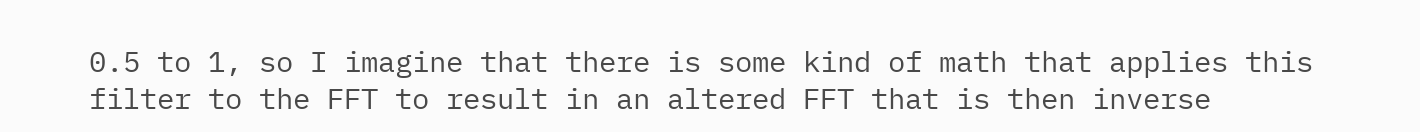0.5 to 1, so I imagine that there is some kind of math that applies this filter to the FFT to result in an altered FFT that is then inverse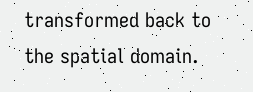transformed back to the spatial domain.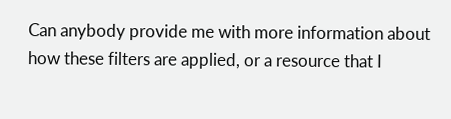Can anybody provide me with more information about how these filters are applied, or a resource that I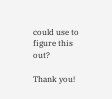could use to figure this out?

Thank you!